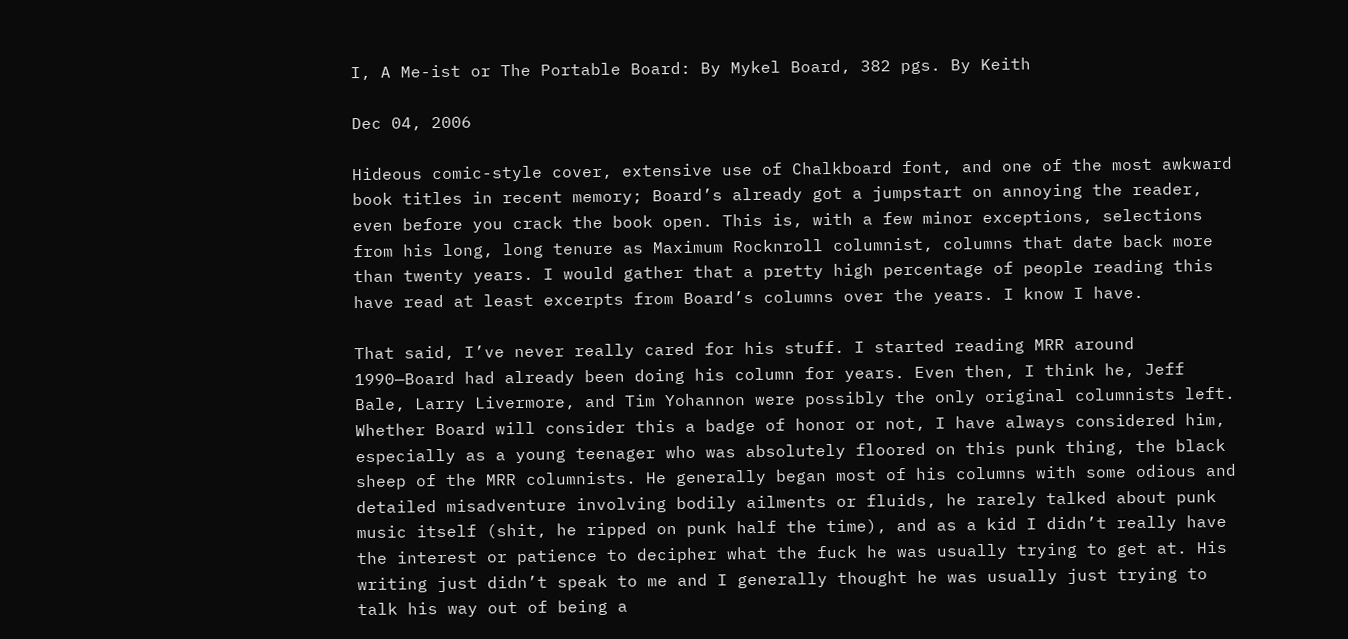I, A Me-ist or The Portable Board: By Mykel Board, 382 pgs. By Keith

Dec 04, 2006

Hideous comic-style cover, extensive use of Chalkboard font, and one of the most awkward book titles in recent memory; Board’s already got a jumpstart on annoying the reader, even before you crack the book open. This is, with a few minor exceptions, selections from his long, long tenure as Maximum Rocknroll columnist, columns that date back more than twenty years. I would gather that a pretty high percentage of people reading this have read at least excerpts from Board’s columns over the years. I know I have.

That said, I’ve never really cared for his stuff. I started reading MRR around 1990—Board had already been doing his column for years. Even then, I think he, Jeff Bale, Larry Livermore, and Tim Yohannon were possibly the only original columnists left. Whether Board will consider this a badge of honor or not, I have always considered him, especially as a young teenager who was absolutely floored on this punk thing, the black sheep of the MRR columnists. He generally began most of his columns with some odious and detailed misadventure involving bodily ailments or fluids, he rarely talked about punk music itself (shit, he ripped on punk half the time), and as a kid I didn’t really have the interest or patience to decipher what the fuck he was usually trying to get at. His writing just didn’t speak to me and I generally thought he was usually just trying to talk his way out of being a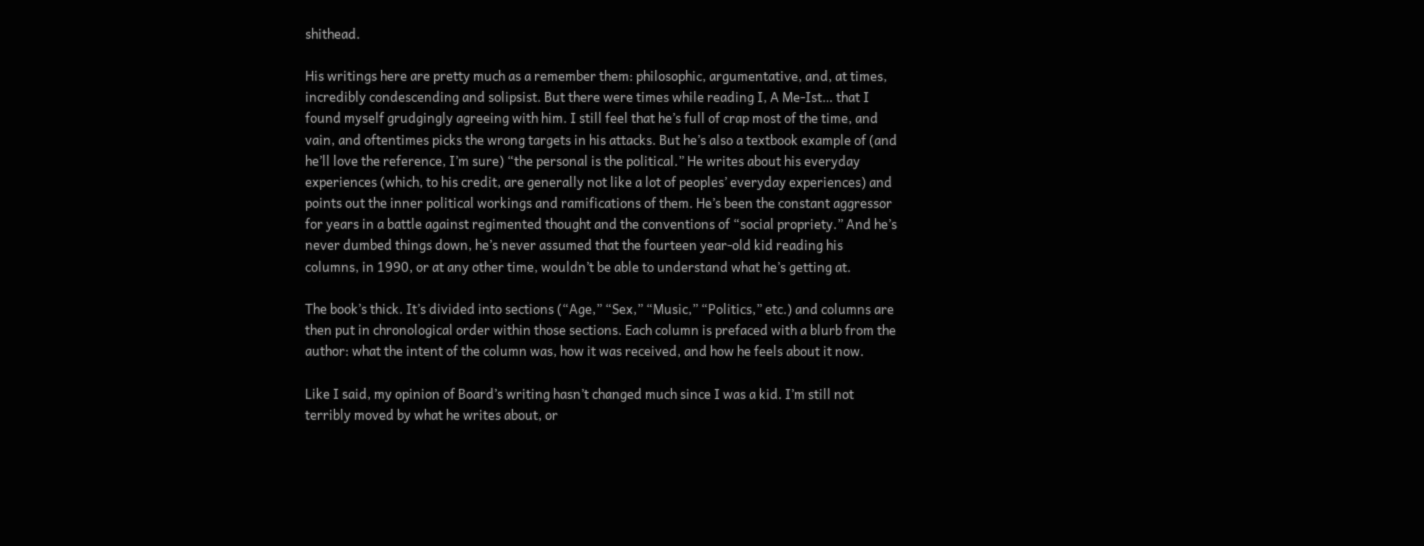shithead.

His writings here are pretty much as a remember them: philosophic, argumentative, and, at times, incredibly condescending and solipsist. But there were times while reading I, A Me-Ist… that I found myself grudgingly agreeing with him. I still feel that he’s full of crap most of the time, and vain, and oftentimes picks the wrong targets in his attacks. But he’s also a textbook example of (and he’ll love the reference, I’m sure) “the personal is the political.” He writes about his everyday experiences (which, to his credit, are generally not like a lot of peoples’ everyday experiences) and points out the inner political workings and ramifications of them. He’s been the constant aggressor for years in a battle against regimented thought and the conventions of “social propriety.” And he’s never dumbed things down, he’s never assumed that the fourteen year-old kid reading his columns, in 1990, or at any other time, wouldn’t be able to understand what he’s getting at.

The book’s thick. It’s divided into sections (“Age,” “Sex,” “Music,” “Politics,” etc.) and columns are then put in chronological order within those sections. Each column is prefaced with a blurb from the author: what the intent of the column was, how it was received, and how he feels about it now.

Like I said, my opinion of Board’s writing hasn’t changed much since I was a kid. I’m still not terribly moved by what he writes about, or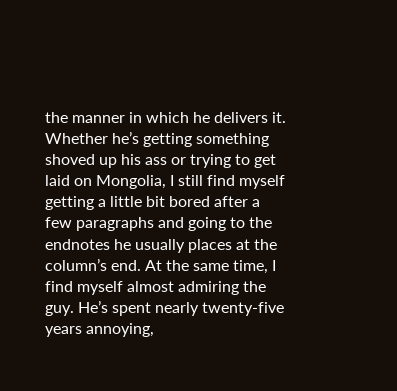the manner in which he delivers it. Whether he’s getting something shoved up his ass or trying to get laid on Mongolia, I still find myself getting a little bit bored after a few paragraphs and going to the endnotes he usually places at the column’s end. At the same time, I find myself almost admiring the guy. He’s spent nearly twenty-five years annoying,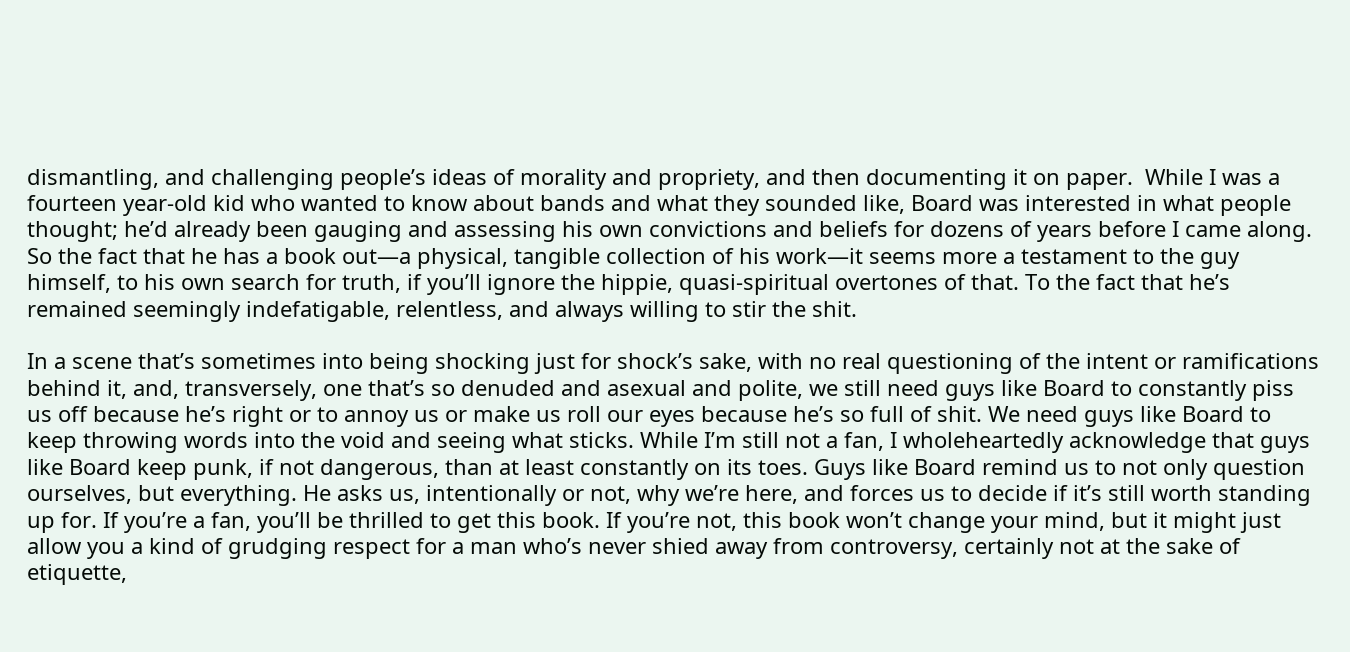dismantling, and challenging people’s ideas of morality and propriety, and then documenting it on paper.  While I was a fourteen year-old kid who wanted to know about bands and what they sounded like, Board was interested in what people thought; he’d already been gauging and assessing his own convictions and beliefs for dozens of years before I came along. So the fact that he has a book out—a physical, tangible collection of his work—it seems more a testament to the guy himself, to his own search for truth, if you’ll ignore the hippie, quasi-spiritual overtones of that. To the fact that he’s remained seemingly indefatigable, relentless, and always willing to stir the shit.

In a scene that’s sometimes into being shocking just for shock’s sake, with no real questioning of the intent or ramifications behind it, and, transversely, one that’s so denuded and asexual and polite, we still need guys like Board to constantly piss us off because he’s right or to annoy us or make us roll our eyes because he’s so full of shit. We need guys like Board to keep throwing words into the void and seeing what sticks. While I’m still not a fan, I wholeheartedly acknowledge that guys like Board keep punk, if not dangerous, than at least constantly on its toes. Guys like Board remind us to not only question ourselves, but everything. He asks us, intentionally or not, why we’re here, and forces us to decide if it’s still worth standing up for. If you’re a fan, you’ll be thrilled to get this book. If you’re not, this book won’t change your mind, but it might just allow you a kind of grudging respect for a man who’s never shied away from controversy, certainly not at the sake of etiquette,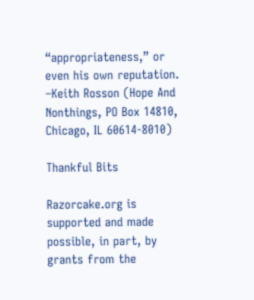“appropriateness,” or even his own reputation. –Keith Rosson (Hope And Nonthings, PO Box 14810, Chicago, IL 60614-8010)

Thankful Bits

Razorcake.org is supported and made possible, in part, by grants from the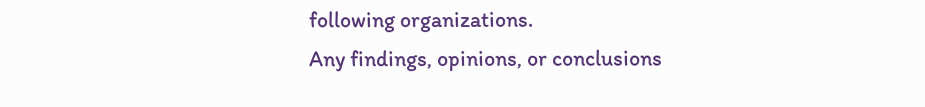following organizations.
Any findings, opinions, or conclusions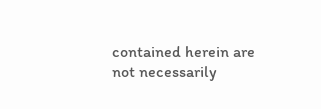contained herein are not necessarily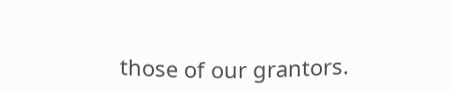those of our grantors.